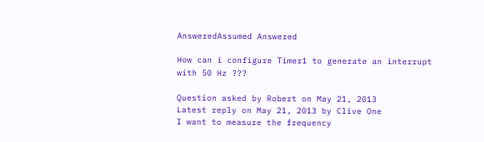AnsweredAssumed Answered

How can i configure Timer1 to generate an interrupt with 50 Hz ???

Question asked by Robert on May 21, 2013
Latest reply on May 21, 2013 by Clive One
I want to measure the frequency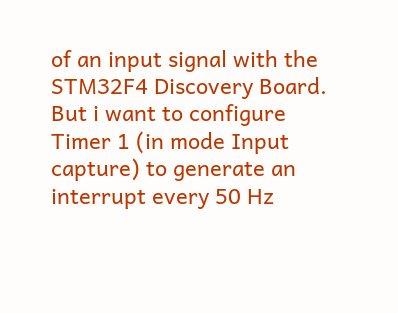of an input signal with the STM32F4 Discovery Board. But i want to configure Timer 1 (in mode Input capture) to generate an interrupt every 50 Hz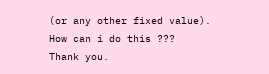(or any other fixed value). How can i do this ???
Thank you.